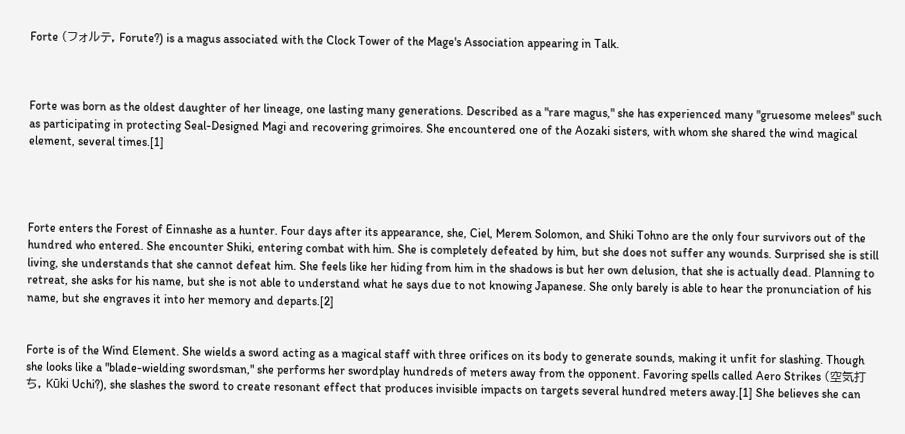Forte (フォルテ, Forute?) is a magus associated with the Clock Tower of the Mage's Association appearing in Talk.



Forte was born as the oldest daughter of her lineage, one lasting many generations. Described as a "rare magus," she has experienced many "gruesome melees" such as participating in protecting Seal-Designed Magi and recovering grimoires. She encountered one of the Aozaki sisters, with whom she shared the wind magical element, several times.[1]




Forte enters the Forest of Einnashe as a hunter. Four days after its appearance, she, Ciel, Merem Solomon, and Shiki Tohno are the only four survivors out of the hundred who entered. She encounter Shiki, entering combat with him. She is completely defeated by him, but she does not suffer any wounds. Surprised she is still living, she understands that she cannot defeat him. She feels like her hiding from him in the shadows is but her own delusion, that she is actually dead. Planning to retreat, she asks for his name, but she is not able to understand what he says due to not knowing Japanese. She only barely is able to hear the pronunciation of his name, but she engraves it into her memory and departs.[2]


Forte is of the Wind Element. She wields a sword acting as a magical staff with three orifices on its body to generate sounds, making it unfit for slashing. Though she looks like a "blade-wielding swordsman," she performs her swordplay hundreds of meters away from the opponent. Favoring spells called Aero Strikes (空気打ち, Kūki Uchi?), she slashes the sword to create resonant effect that produces invisible impacts on targets several hundred meters away.[1] She believes she can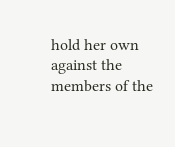hold her own against the members of the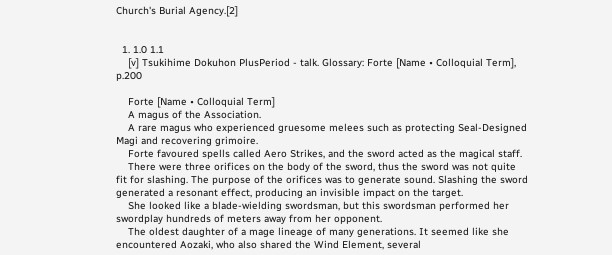Church's Burial Agency.[2]


  1. 1.0 1.1
    [v] Tsukihime Dokuhon PlusPeriod - talk. Glossary: Forte [Name • Colloquial Term], p.200

    Forte [Name • Colloquial Term]
    A magus of the Association.
    A rare magus who experienced gruesome melees such as protecting Seal-Designed Magi and recovering grimoire.
    Forte favoured spells called Aero Strikes, and the sword acted as the magical staff.
    There were three orifices on the body of the sword, thus the sword was not quite fit for slashing. The purpose of the orifices was to generate sound. Slashing the sword generated a resonant effect, producing an invisible impact on the target.
    She looked like a blade-wielding swordsman, but this swordsman performed her swordplay hundreds of meters away from her opponent.
    The oldest daughter of a mage lineage of many generations. It seemed like she encountered Aozaki, who also shared the Wind Element, several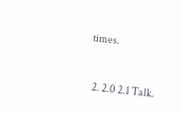times.


  2. 2.0 2.1 Talk.